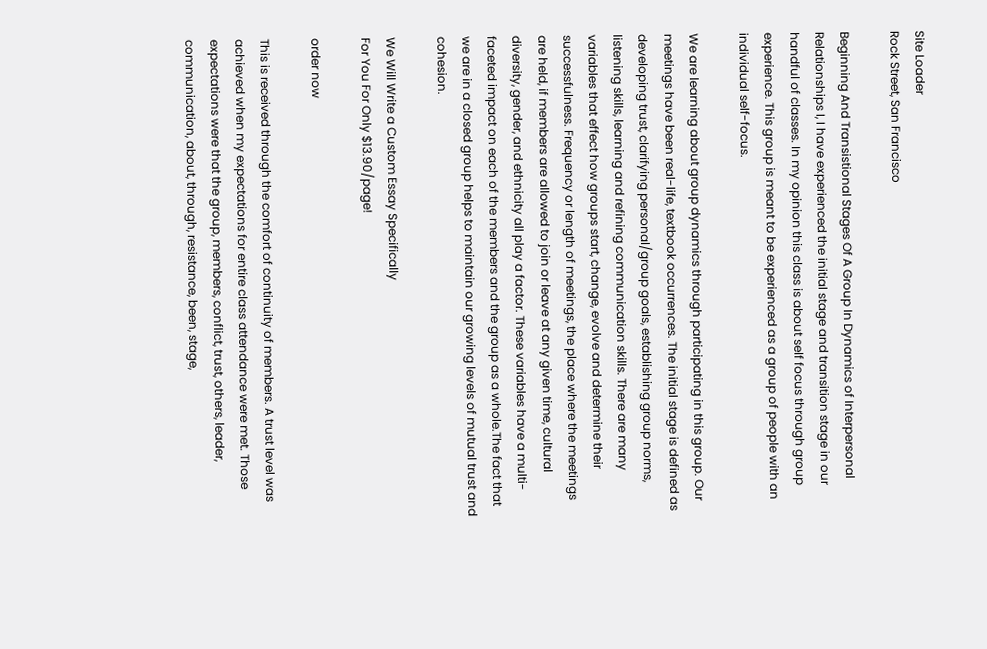Site Loader
Rock Street, San Francisco

Beginning And Transistional Stages Of A Group In Dynamics of Interpersonal Relationships I, I have experienced the initial stage and transition stage in our handful of classes. In my opinion this class is about self focus through group experience. This group is meant to be experienced as a group of people with an individual self-focus.

We are learning about group dynamics through participating in this group. Our meetings have been real-life, textbook occurrences. The initial stage is defined as developing trust, clarifying personal/group goals, establishing group norms, listening skills, learning and refining communication skills. There are many variables that effect how groups start, change, evolve and determine their successfulness. Frequency or length of meetings, the place where the meetings are held, if members are allowed to join or leave at any given time, cultural diversity, gender, and ethnicity all play a factor. These variables have a multi-faceted impact on each of the members and the group as a whole.The fact that we are in a closed group helps to maintain our growing levels of mutual trust and cohesion.

We Will Write a Custom Essay Specifically
For You For Only $13.90/page!

order now

This is received through the comfort of continuity of members. A trust level was achieved when my expectations for entire class attendance were met. Those expectations were that the group, members, conflict, trust, others, leader, communication, about, through, resistance, been, stage,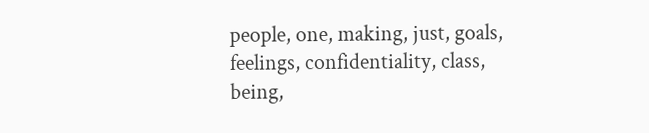people, one, making, just, goals, feelings, confidentiality, class, being,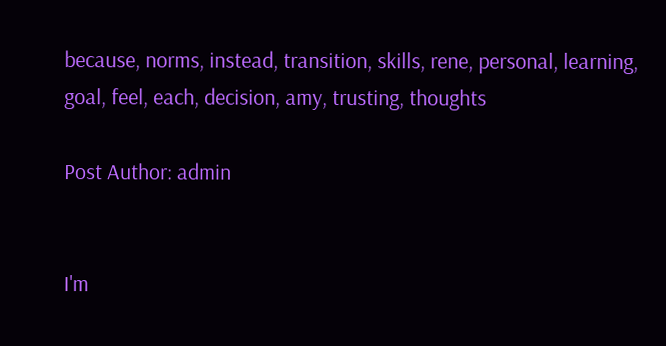because, norms, instead, transition, skills, rene, personal, learning, goal, feel, each, decision, amy, trusting, thoughts

Post Author: admin


I'm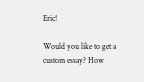Eric!

Would you like to get a custom essay? How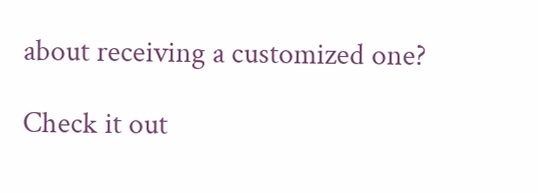about receiving a customized one?

Check it out